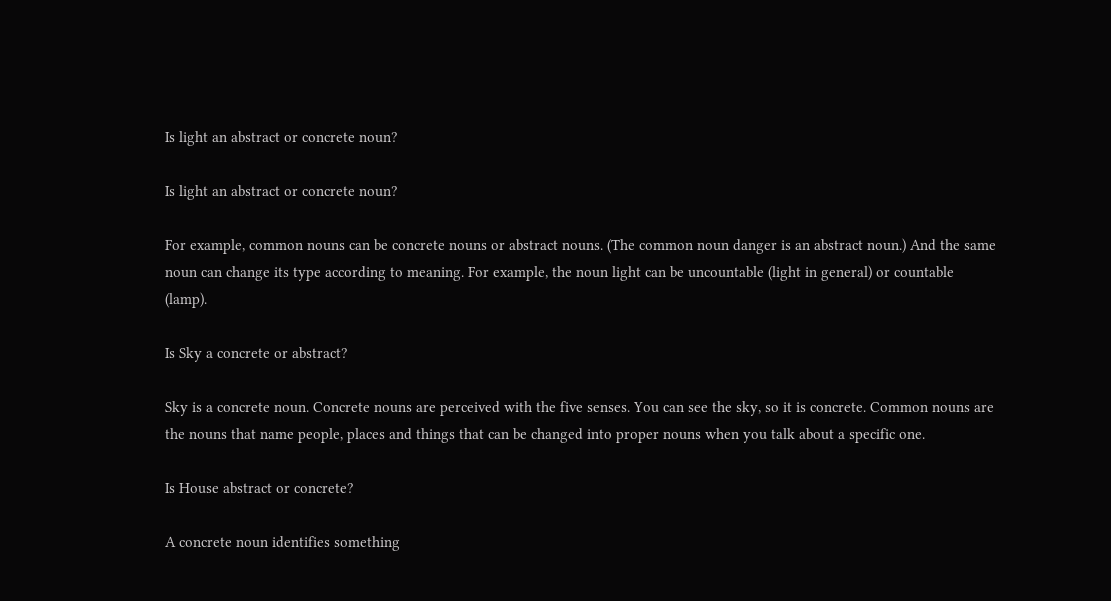Is light an abstract or concrete noun?

Is light an abstract or concrete noun?

For example, common nouns can be concrete nouns or abstract nouns. (The common noun danger is an abstract noun.) And the same noun can change its type according to meaning. For example, the noun light can be uncountable (light in general) or countable (lamp).

Is Sky a concrete or abstract?

Sky is a concrete noun. Concrete nouns are perceived with the five senses. You can see the sky, so it is concrete. Common nouns are the nouns that name people, places and things that can be changed into proper nouns when you talk about a specific one.

Is House abstract or concrete?

A concrete noun identifies something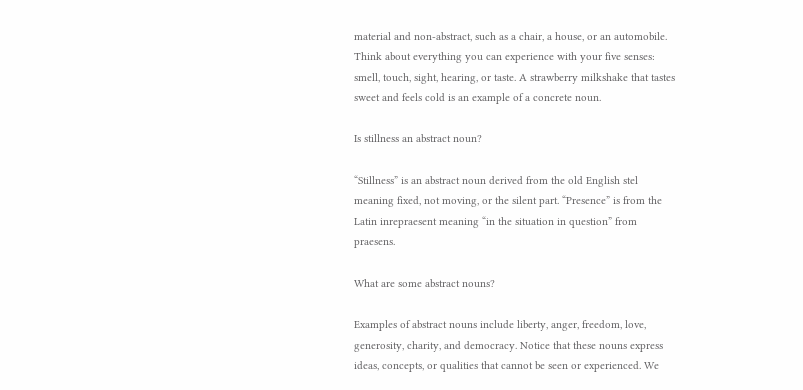material and non-abstract, such as a chair, a house, or an automobile. Think about everything you can experience with your five senses: smell, touch, sight, hearing, or taste. A strawberry milkshake that tastes sweet and feels cold is an example of a concrete noun.

Is stillness an abstract noun?

“Stillness” is an abstract noun derived from the old English stel meaning fixed, not moving, or the silent part. “Presence” is from the Latin inrepraesent meaning “in the situation in question” from praesens.

What are some abstract nouns?

Examples of abstract nouns include liberty, anger, freedom, love, generosity, charity, and democracy. Notice that these nouns express ideas, concepts, or qualities that cannot be seen or experienced. We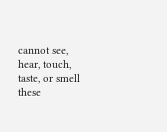cannot see, hear, touch, taste, or smell these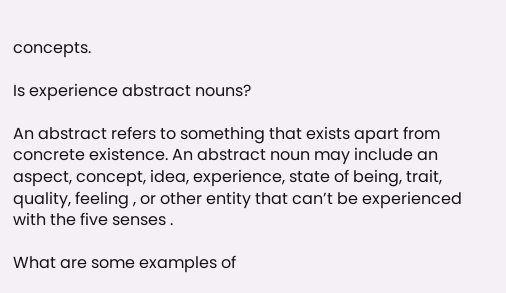concepts.

Is experience abstract nouns?

An abstract refers to something that exists apart from concrete existence. An abstract noun may include an aspect, concept, idea, experience, state of being, trait, quality, feeling , or other entity that can’t be experienced with the five senses .

What are some examples of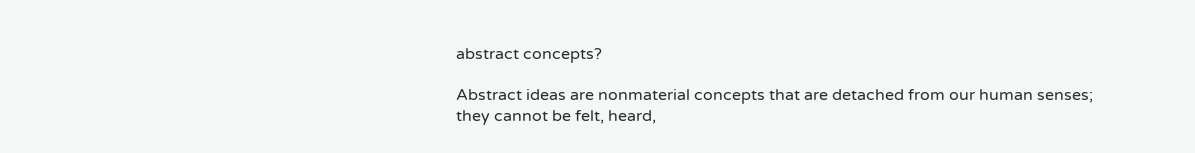abstract concepts?

Abstract ideas are nonmaterial concepts that are detached from our human senses; they cannot be felt, heard,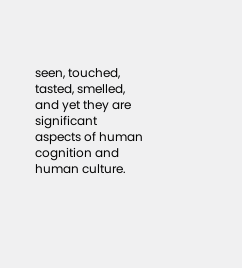seen, touched, tasted, smelled, and yet they are significant aspects of human cognition and human culture.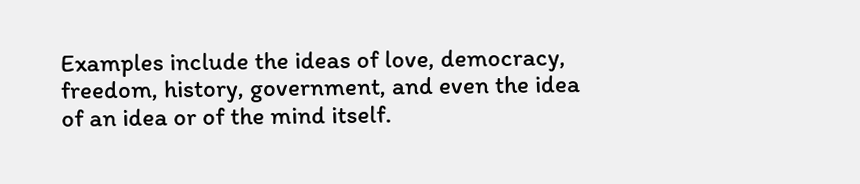Examples include the ideas of love, democracy, freedom, history, government, and even the idea of an idea or of the mind itself.